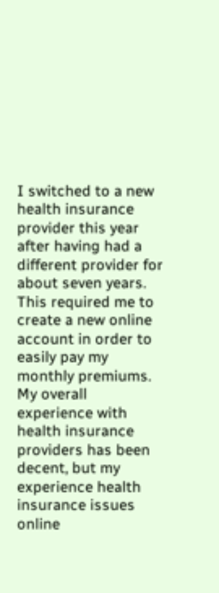I switched to a new health insurance provider this year after having had a different provider for about seven years. This required me to create a new online account in order to easily pay my monthly premiums. My overall experience with health insurance providers has been decent, but my experience health insurance issues online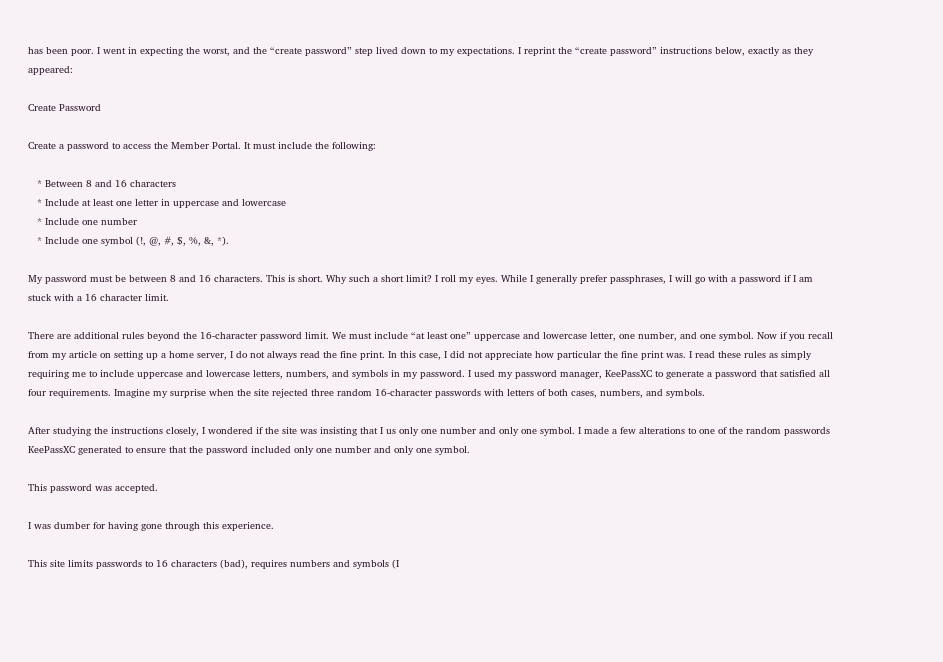has been poor. I went in expecting the worst, and the “create password” step lived down to my expectations. I reprint the “create password” instructions below, exactly as they appeared:

Create Password

Create a password to access the Member Portal. It must include the following:

   * Between 8 and 16 characters
   * Include at least one letter in uppercase and lowercase
   * Include one number
   * Include one symbol (!, @, #, $, %, &, *).

My password must be between 8 and 16 characters. This is short. Why such a short limit? I roll my eyes. While I generally prefer passphrases, I will go with a password if I am stuck with a 16 character limit.

There are additional rules beyond the 16-character password limit. We must include “at least one” uppercase and lowercase letter, one number, and one symbol. Now if you recall from my article on setting up a home server, I do not always read the fine print. In this case, I did not appreciate how particular the fine print was. I read these rules as simply requiring me to include uppercase and lowercase letters, numbers, and symbols in my password. I used my password manager, KeePassXC to generate a password that satisfied all four requirements. Imagine my surprise when the site rejected three random 16-character passwords with letters of both cases, numbers, and symbols.

After studying the instructions closely, I wondered if the site was insisting that I us only one number and only one symbol. I made a few alterations to one of the random passwords KeePassXC generated to ensure that the password included only one number and only one symbol.

This password was accepted.

I was dumber for having gone through this experience.

This site limits passwords to 16 characters (bad), requires numbers and symbols (I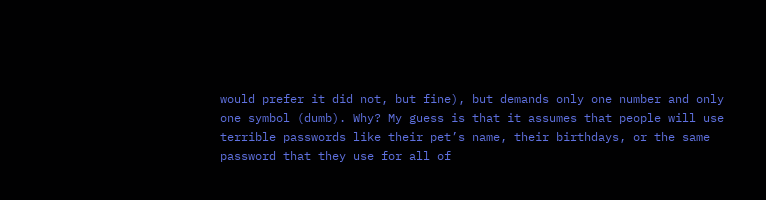would prefer it did not, but fine), but demands only one number and only one symbol (dumb). Why? My guess is that it assumes that people will use terrible passwords like their pet’s name, their birthdays, or the same password that they use for all of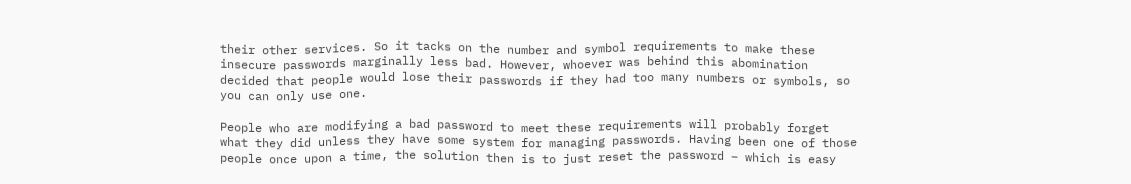their other services. So it tacks on the number and symbol requirements to make these insecure passwords marginally less bad. However, whoever was behind this abomination decided that people would lose their passwords if they had too many numbers or symbols, so you can only use one.

People who are modifying a bad password to meet these requirements will probably forget what they did unless they have some system for managing passwords. Having been one of those people once upon a time, the solution then is to just reset the password – which is easy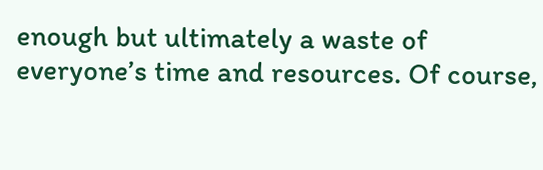enough but ultimately a waste of everyone’s time and resources. Of course,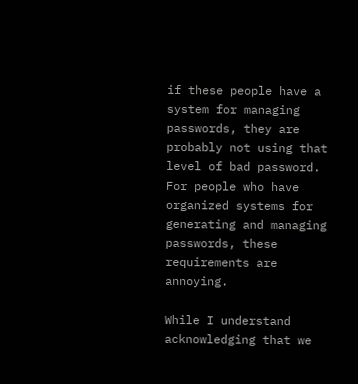if these people have a system for managing passwords, they are probably not using that level of bad password. For people who have organized systems for generating and managing passwords, these requirements are annoying.

While I understand acknowledging that we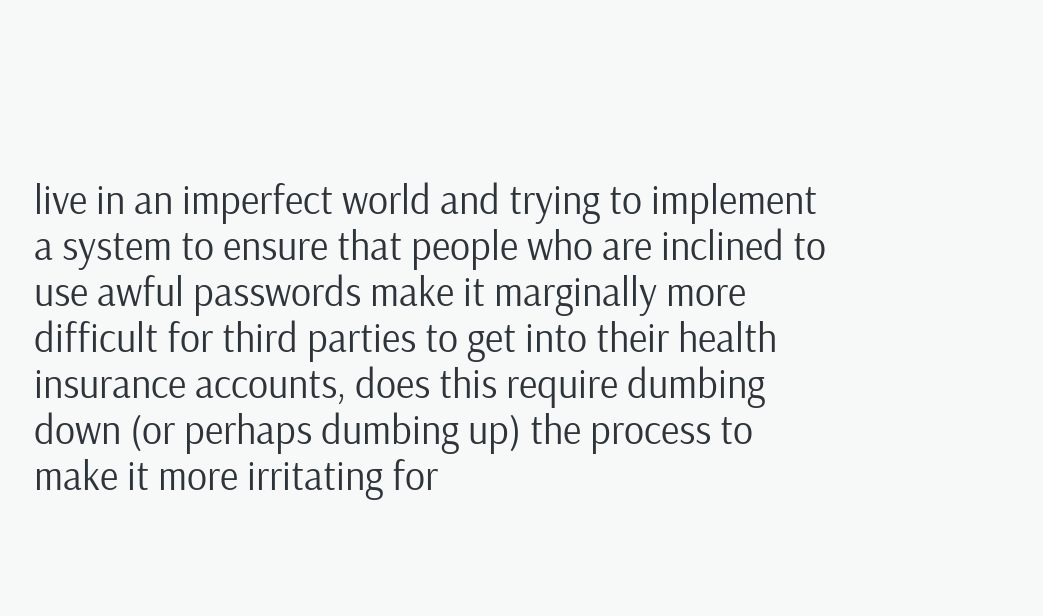live in an imperfect world and trying to implement a system to ensure that people who are inclined to use awful passwords make it marginally more difficult for third parties to get into their health insurance accounts, does this require dumbing down (or perhaps dumbing up) the process to make it more irritating for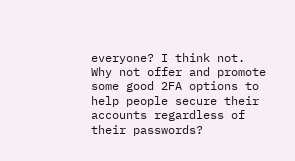everyone? I think not. Why not offer and promote some good 2FA options to help people secure their accounts regardless of their passwords?